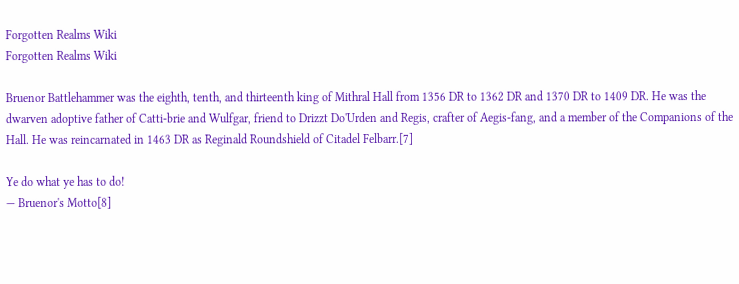Forgotten Realms Wiki
Forgotten Realms Wiki

Bruenor Battlehammer was the eighth, tenth, and thirteenth king of Mithral Hall from 1356 DR to 1362 DR and 1370 DR to 1409 DR. He was the dwarven adoptive father of Catti-brie and Wulfgar, friend to Drizzt Do'Urden and Regis, crafter of Aegis-fang, and a member of the Companions of the Hall. He was reincarnated in 1463 DR as Reginald Roundshield of Citadel Felbarr.[7]

Ye do what ye has to do!
— Bruenor's Motto[8]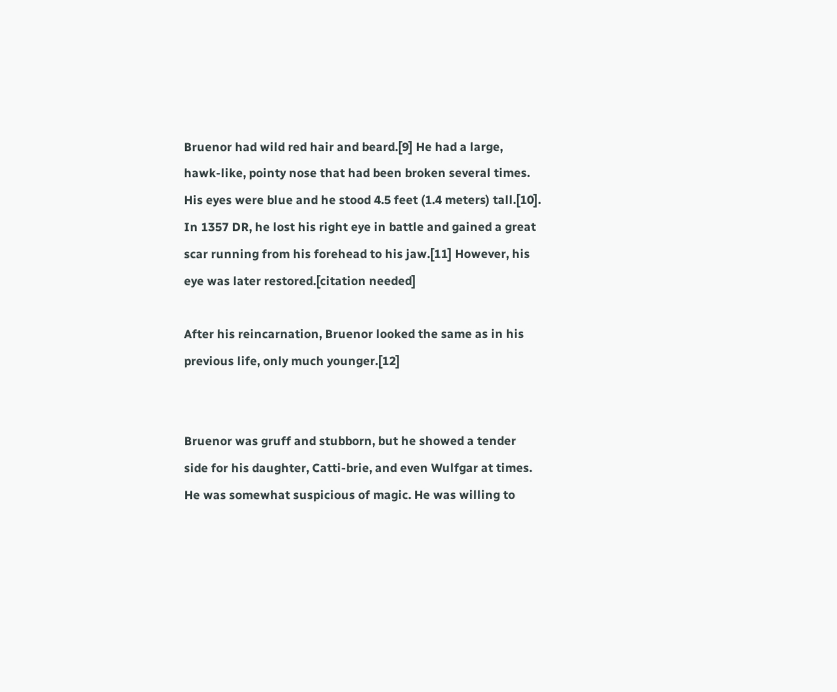Bruenor had wild red hair and beard.[9] He had a large, hawk-like, pointy nose that had been broken several times. His eyes were blue and he stood 4.5 feet (1.4 meters) tall.[10]. In 1357 DR, he lost his right eye in battle and gained a great scar running from his forehead to his jaw.[11] However, his eye was later restored.[citation needed]

After his reincarnation, Bruenor looked the same as in his previous life, only much younger.[12]


Bruenor was gruff and stubborn, but he showed a tender side for his daughter, Catti-brie, and even Wulfgar at times. He was somewhat suspicious of magic. He was willing to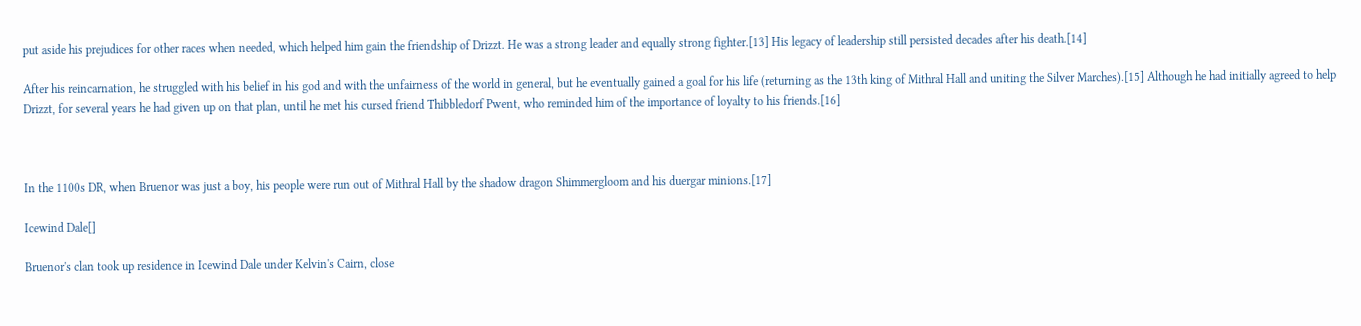put aside his prejudices for other races when needed, which helped him gain the friendship of Drizzt. He was a strong leader and equally strong fighter.[13] His legacy of leadership still persisted decades after his death.[14]

After his reincarnation, he struggled with his belief in his god and with the unfairness of the world in general, but he eventually gained a goal for his life (returning as the 13th king of Mithral Hall and uniting the Silver Marches).[15] Although he had initially agreed to help Drizzt, for several years he had given up on that plan, until he met his cursed friend Thibbledorf Pwent, who reminded him of the importance of loyalty to his friends.[16]



In the 1100s DR, when Bruenor was just a boy, his people were run out of Mithral Hall by the shadow dragon Shimmergloom and his duergar minions.[17]

Icewind Dale[]

Bruenor's clan took up residence in Icewind Dale under Kelvin's Cairn, close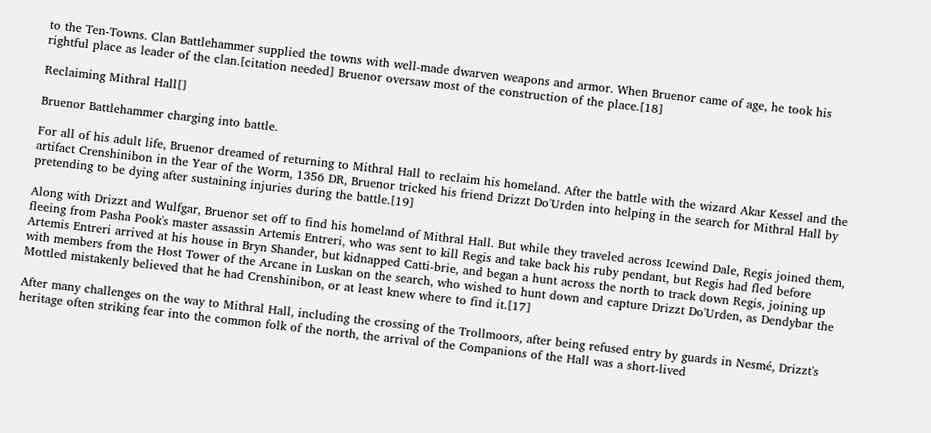to the Ten-Towns. Clan Battlehammer supplied the towns with well-made dwarven weapons and armor. When Bruenor came of age, he took his rightful place as leader of the clan.[citation needed] Bruenor oversaw most of the construction of the place.[18]

Reclaiming Mithral Hall[]

Bruenor Battlehammer charging into battle.

For all of his adult life, Bruenor dreamed of returning to Mithral Hall to reclaim his homeland. After the battle with the wizard Akar Kessel and the artifact Crenshinibon in the Year of the Worm, 1356 DR, Bruenor tricked his friend Drizzt Do'Urden into helping in the search for Mithral Hall by pretending to be dying after sustaining injuries during the battle.[19]

Along with Drizzt and Wulfgar, Bruenor set off to find his homeland of Mithral Hall. But while they traveled across Icewind Dale, Regis joined them, fleeing from Pasha Pook's master assassin Artemis Entreri, who was sent to kill Regis and take back his ruby pendant, but Regis had fled before Artemis Entreri arrived at his house in Bryn Shander, but kidnapped Catti-brie, and began a hunt across the north to track down Regis, joining up with members from the Host Tower of the Arcane in Luskan on the search, who wished to hunt down and capture Drizzt Do'Urden, as Dendybar the Mottled mistakenly believed that he had Crenshinibon, or at least knew where to find it.[17]

After many challenges on the way to Mithral Hall, including the crossing of the Trollmoors, after being refused entry by guards in Nesmé, Drizzt's heritage often striking fear into the common folk of the north, the arrival of the Companions of the Hall was a short-lived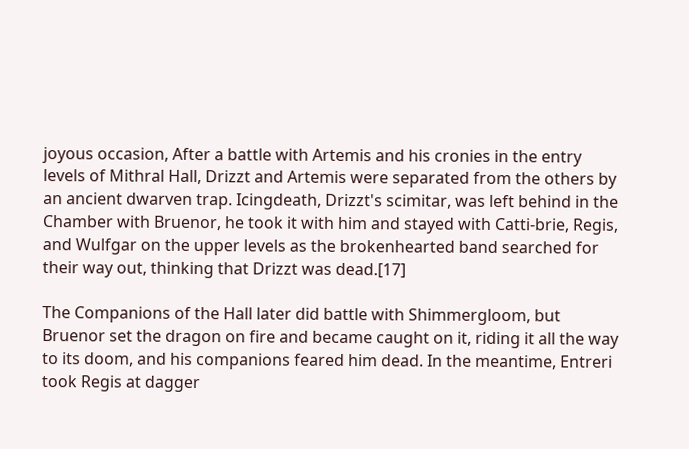joyous occasion, After a battle with Artemis and his cronies in the entry levels of Mithral Hall, Drizzt and Artemis were separated from the others by an ancient dwarven trap. Icingdeath, Drizzt's scimitar, was left behind in the Chamber with Bruenor, he took it with him and stayed with Catti-brie, Regis, and Wulfgar on the upper levels as the brokenhearted band searched for their way out, thinking that Drizzt was dead.[17]

The Companions of the Hall later did battle with Shimmergloom, but Bruenor set the dragon on fire and became caught on it, riding it all the way to its doom, and his companions feared him dead. In the meantime, Entreri took Regis at dagger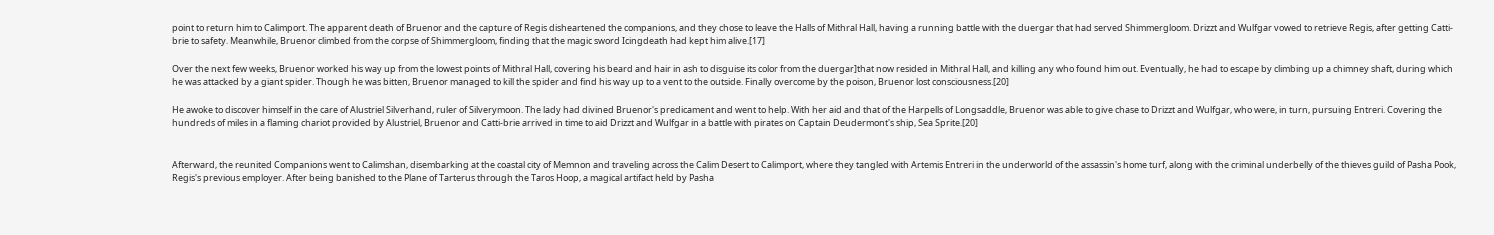point to return him to Calimport. The apparent death of Bruenor and the capture of Regis disheartened the companions, and they chose to leave the Halls of Mithral Hall, having a running battle with the duergar that had served Shimmergloom. Drizzt and Wulfgar vowed to retrieve Regis, after getting Catti-brie to safety. Meanwhile, Bruenor climbed from the corpse of Shimmergloom, finding that the magic sword Icingdeath had kept him alive.[17]

Over the next few weeks, Bruenor worked his way up from the lowest points of Mithral Hall, covering his beard and hair in ash to disguise its color from the duergar]that now resided in Mithral Hall, and killing any who found him out. Eventually, he had to escape by climbing up a chimney shaft, during which he was attacked by a giant spider. Though he was bitten, Bruenor managed to kill the spider and find his way up to a vent to the outside. Finally overcome by the poison, Bruenor lost consciousness.[20]

He awoke to discover himself in the care of Alustriel Silverhand, ruler of Silverymoon. The lady had divined Bruenor's predicament and went to help. With her aid and that of the Harpells of Longsaddle, Bruenor was able to give chase to Drizzt and Wulfgar, who were, in turn, pursuing Entreri. Covering the hundreds of miles in a flaming chariot provided by Alustriel, Bruenor and Catti-brie arrived in time to aid Drizzt and Wulfgar in a battle with pirates on Captain Deudermont's ship, Sea Sprite.[20]


Afterward, the reunited Companions went to Calimshan, disembarking at the coastal city of Memnon and traveling across the Calim Desert to Calimport, where they tangled with Artemis Entreri in the underworld of the assassin's home turf, along with the criminal underbelly of the thieves guild of Pasha Pook, Regis's previous employer. After being banished to the Plane of Tarterus through the Taros Hoop, a magical artifact held by Pasha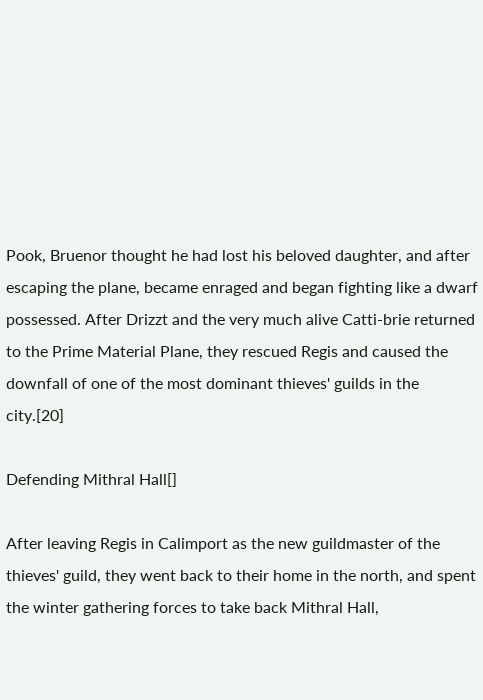Pook, Bruenor thought he had lost his beloved daughter, and after escaping the plane, became enraged and began fighting like a dwarf possessed. After Drizzt and the very much alive Catti-brie returned to the Prime Material Plane, they rescued Regis and caused the downfall of one of the most dominant thieves' guilds in the city.[20]

Defending Mithral Hall[]

After leaving Regis in Calimport as the new guildmaster of the thieves' guild, they went back to their home in the north, and spent the winter gathering forces to take back Mithral Hall,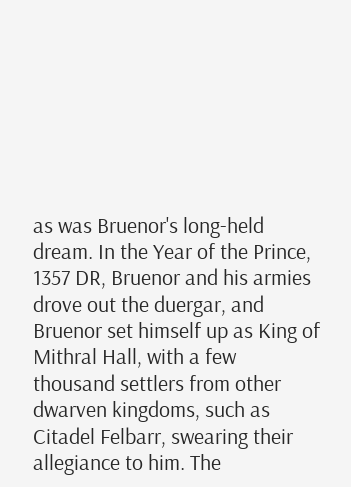as was Bruenor's long-held dream. In the Year of the Prince, 1357 DR, Bruenor and his armies drove out the duergar, and Bruenor set himself up as King of Mithral Hall, with a few thousand settlers from other dwarven kingdoms, such as Citadel Felbarr, swearing their allegiance to him. The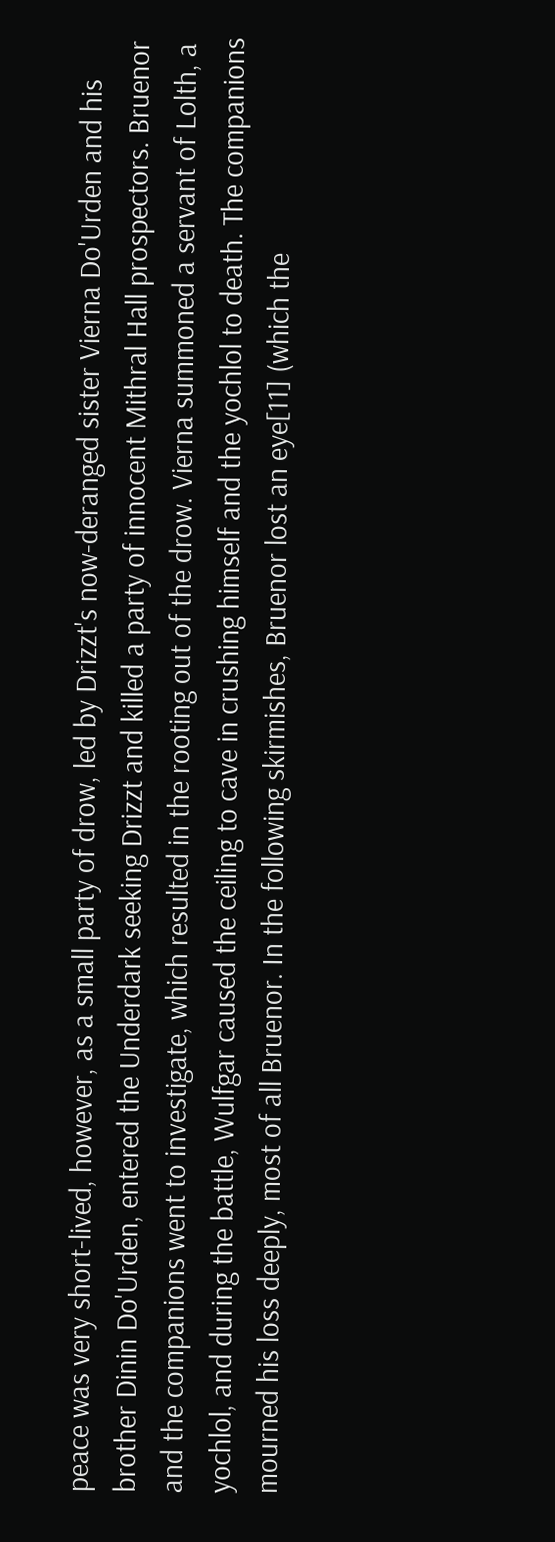peace was very short-lived, however, as a small party of drow, led by Drizzt's now-deranged sister Vierna Do'Urden and his brother Dinin Do'Urden, entered the Underdark seeking Drizzt and killed a party of innocent Mithral Hall prospectors. Bruenor and the companions went to investigate, which resulted in the rooting out of the drow. Vierna summoned a servant of Lolth, a yochlol, and during the battle, Wulfgar caused the ceiling to cave in crushing himself and the yochlol to death. The companions mourned his loss deeply, most of all Bruenor. In the following skirmishes, Bruenor lost an eye[11] (which the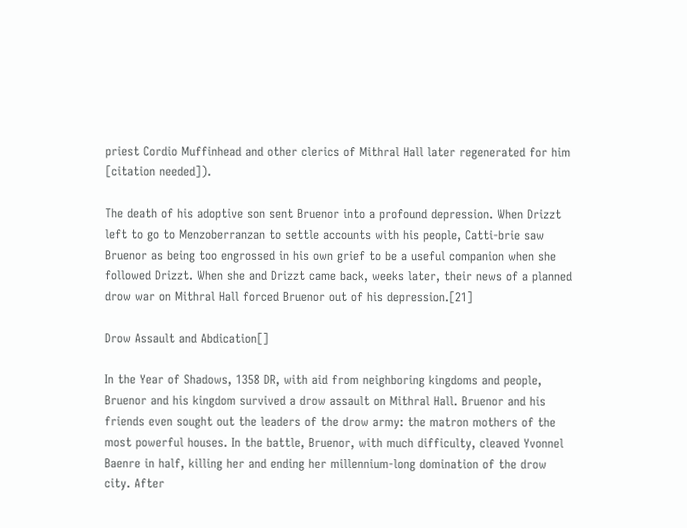priest Cordio Muffinhead and other clerics of Mithral Hall later regenerated for him [citation needed]).

The death of his adoptive son sent Bruenor into a profound depression. When Drizzt left to go to Menzoberranzan to settle accounts with his people, Catti-brie saw Bruenor as being too engrossed in his own grief to be a useful companion when she followed Drizzt. When she and Drizzt came back, weeks later, their news of a planned drow war on Mithral Hall forced Bruenor out of his depression.[21]

Drow Assault and Abdication[]

In the Year of Shadows, 1358 DR, with aid from neighboring kingdoms and people, Bruenor and his kingdom survived a drow assault on Mithral Hall. Bruenor and his friends even sought out the leaders of the drow army: the matron mothers of the most powerful houses. In the battle, Bruenor, with much difficulty, cleaved Yvonnel Baenre in half, killing her and ending her millennium-long domination of the drow city. After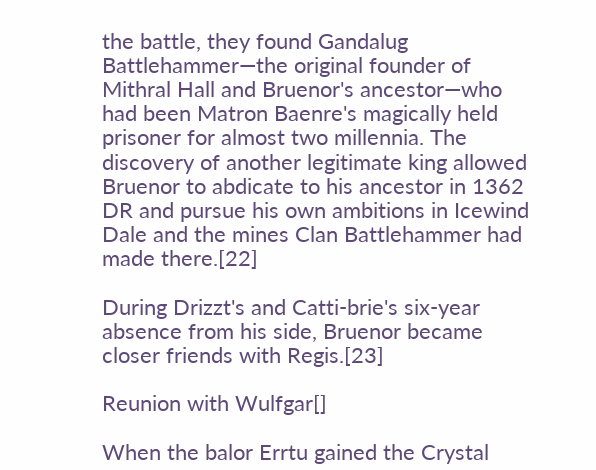the battle, they found Gandalug Battlehammer—the original founder of Mithral Hall and Bruenor's ancestor—who had been Matron Baenre's magically held prisoner for almost two millennia. The discovery of another legitimate king allowed Bruenor to abdicate to his ancestor in 1362 DR and pursue his own ambitions in Icewind Dale and the mines Clan Battlehammer had made there.[22]

During Drizzt's and Catti-brie's six-year absence from his side, Bruenor became closer friends with Regis.[23]

Reunion with Wulfgar[]

When the balor Errtu gained the Crystal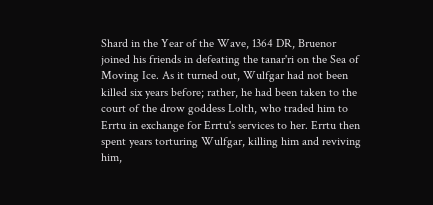Shard in the Year of the Wave, 1364 DR, Bruenor joined his friends in defeating the tanar'ri on the Sea of Moving Ice. As it turned out, Wulfgar had not been killed six years before; rather, he had been taken to the court of the drow goddess Lolth, who traded him to Errtu in exchange for Errtu's services to her. Errtu then spent years torturing Wulfgar, killing him and reviving him,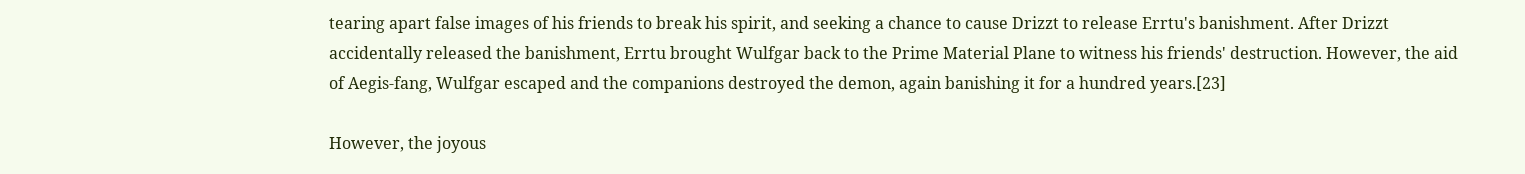tearing apart false images of his friends to break his spirit, and seeking a chance to cause Drizzt to release Errtu's banishment. After Drizzt accidentally released the banishment, Errtu brought Wulfgar back to the Prime Material Plane to witness his friends' destruction. However, the aid of Aegis-fang, Wulfgar escaped and the companions destroyed the demon, again banishing it for a hundred years.[23]

However, the joyous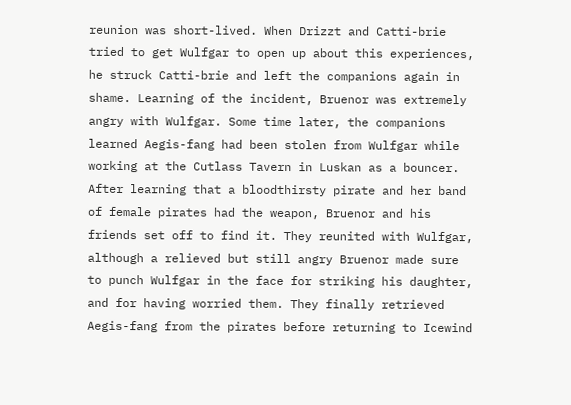reunion was short-lived. When Drizzt and Catti-brie tried to get Wulfgar to open up about this experiences, he struck Catti-brie and left the companions again in shame. Learning of the incident, Bruenor was extremely angry with Wulfgar. Some time later, the companions learned Aegis-fang had been stolen from Wulfgar while working at the Cutlass Tavern in Luskan as a bouncer. After learning that a bloodthirsty pirate and her band of female pirates had the weapon, Bruenor and his friends set off to find it. They reunited with Wulfgar, although a relieved but still angry Bruenor made sure to punch Wulfgar in the face for striking his daughter, and for having worried them. They finally retrieved Aegis-fang from the pirates before returning to Icewind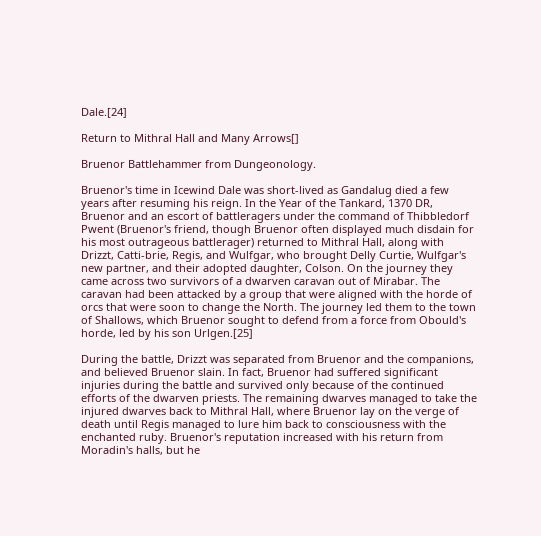Dale.[24]

Return to Mithral Hall and Many Arrows[]

Bruenor Battlehammer from Dungeonology.

Bruenor's time in Icewind Dale was short-lived as Gandalug died a few years after resuming his reign. In the Year of the Tankard, 1370 DR, Bruenor and an escort of battleragers under the command of Thibbledorf Pwent (Bruenor's friend, though Bruenor often displayed much disdain for his most outrageous battlerager) returned to Mithral Hall, along with Drizzt, Catti-brie, Regis, and Wulfgar, who brought Delly Curtie, Wulfgar's new partner, and their adopted daughter, Colson. On the journey they came across two survivors of a dwarven caravan out of Mirabar. The caravan had been attacked by a group that were aligned with the horde of orcs that were soon to change the North. The journey led them to the town of Shallows, which Bruenor sought to defend from a force from Obould's horde, led by his son Urlgen.[25]

During the battle, Drizzt was separated from Bruenor and the companions, and believed Bruenor slain. In fact, Bruenor had suffered significant injuries during the battle and survived only because of the continued efforts of the dwarven priests. The remaining dwarves managed to take the injured dwarves back to Mithral Hall, where Bruenor lay on the verge of death until Regis managed to lure him back to consciousness with the enchanted ruby. Bruenor's reputation increased with his return from Moradin's halls, but he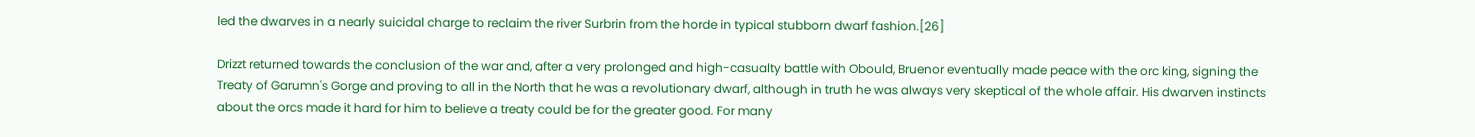led the dwarves in a nearly suicidal charge to reclaim the river Surbrin from the horde in typical stubborn dwarf fashion.[26]

Drizzt returned towards the conclusion of the war and, after a very prolonged and high-casualty battle with Obould, Bruenor eventually made peace with the orc king, signing the Treaty of Garumn's Gorge and proving to all in the North that he was a revolutionary dwarf, although in truth he was always very skeptical of the whole affair. His dwarven instincts about the orcs made it hard for him to believe a treaty could be for the greater good. For many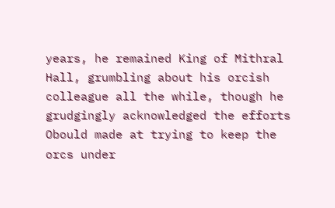years, he remained King of Mithral Hall, grumbling about his orcish colleague all the while, though he grudgingly acknowledged the efforts Obould made at trying to keep the orcs under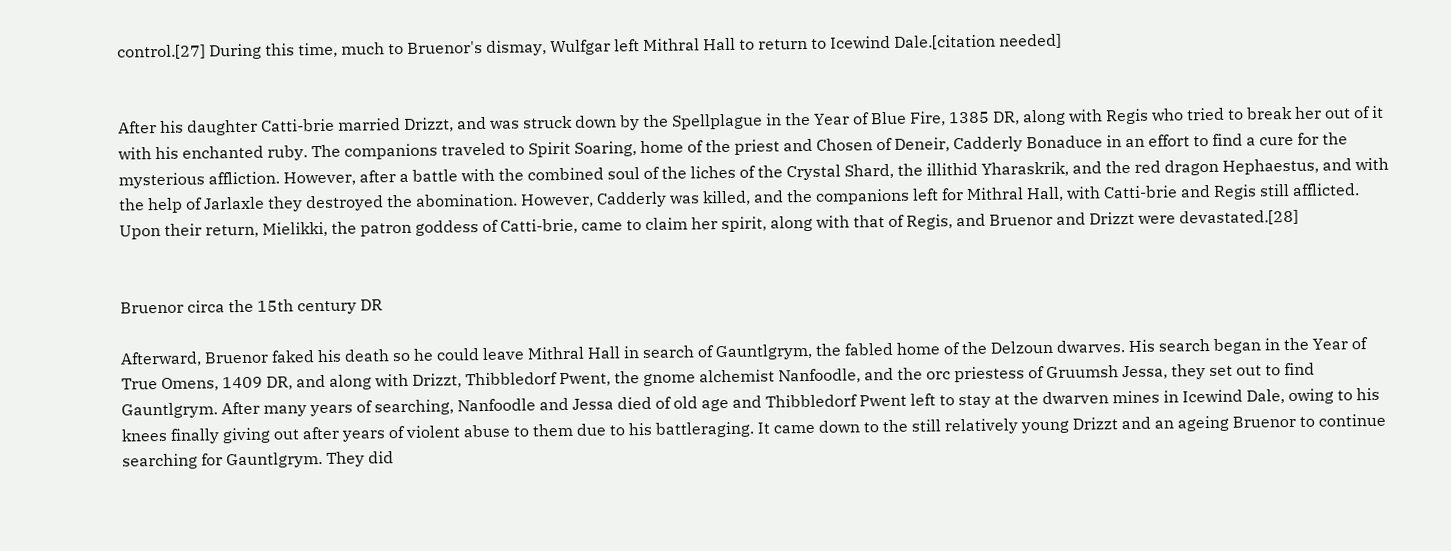control.[27] During this time, much to Bruenor's dismay, Wulfgar left Mithral Hall to return to Icewind Dale.[citation needed]


After his daughter Catti-brie married Drizzt, and was struck down by the Spellplague in the Year of Blue Fire, 1385 DR, along with Regis who tried to break her out of it with his enchanted ruby. The companions traveled to Spirit Soaring, home of the priest and Chosen of Deneir, Cadderly Bonaduce in an effort to find a cure for the mysterious affliction. However, after a battle with the combined soul of the liches of the Crystal Shard, the illithid Yharaskrik, and the red dragon Hephaestus, and with the help of Jarlaxle they destroyed the abomination. However, Cadderly was killed, and the companions left for Mithral Hall, with Catti-brie and Regis still afflicted. Upon their return, Mielikki, the patron goddess of Catti-brie, came to claim her spirit, along with that of Regis, and Bruenor and Drizzt were devastated.[28]


Bruenor circa the 15th century DR

Afterward, Bruenor faked his death so he could leave Mithral Hall in search of Gauntlgrym, the fabled home of the Delzoun dwarves. His search began in the Year of True Omens, 1409 DR, and along with Drizzt, Thibbledorf Pwent, the gnome alchemist Nanfoodle, and the orc priestess of Gruumsh Jessa, they set out to find Gauntlgrym. After many years of searching, Nanfoodle and Jessa died of old age and Thibbledorf Pwent left to stay at the dwarven mines in Icewind Dale, owing to his knees finally giving out after years of violent abuse to them due to his battleraging. It came down to the still relatively young Drizzt and an ageing Bruenor to continue searching for Gauntlgrym. They did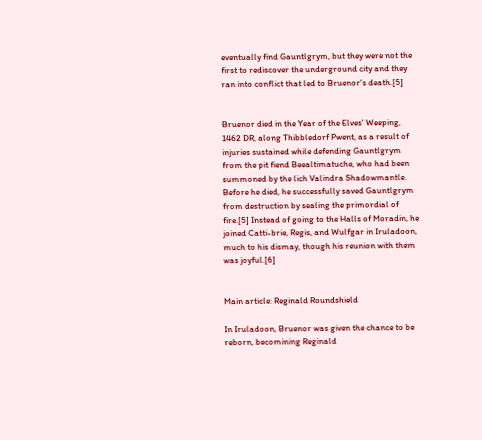eventually find Gauntlgrym, but they were not the first to rediscover the underground city and they ran into conflict that led to Bruenor's death.[5]


Bruenor died in the Year of the Elves' Weeping, 1462 DR, along Thibbledorf Pwent, as a result of injuries sustained while defending Gauntlgrym from the pit fiend Beealtimatuche, who had been summoned by the lich Valindra Shadowmantle. Before he died, he successfully saved Gauntlgrym from destruction by sealing the primordial of fire.[5] Instead of going to the Halls of Moradin, he joined Catti-brie, Regis, and Wulfgar in Iruladoon, much to his dismay, though his reunion with them was joyful.[6]


Main article: Reginald Roundshield

In Iruladoon, Bruenor was given the chance to be reborn, becomining Reginald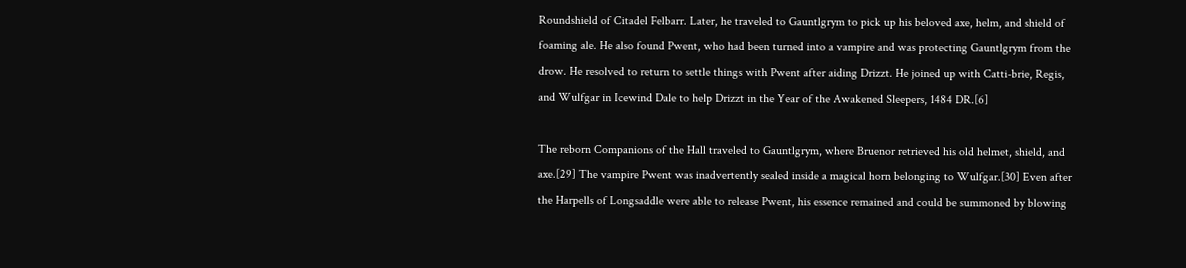Roundshield of Citadel Felbarr. Later, he traveled to Gauntlgrym to pick up his beloved axe, helm, and shield of foaming ale. He also found Pwent, who had been turned into a vampire and was protecting Gauntlgrym from the drow. He resolved to return to settle things with Pwent after aiding Drizzt. He joined up with Catti-brie, Regis, and Wulfgar in Icewind Dale to help Drizzt in the Year of the Awakened Sleepers, 1484 DR.[6]

The reborn Companions of the Hall traveled to Gauntlgrym, where Bruenor retrieved his old helmet, shield, and axe.[29] The vampire Pwent was inadvertently sealed inside a magical horn belonging to Wulfgar.[30] Even after the Harpells of Longsaddle were able to release Pwent, his essence remained and could be summoned by blowing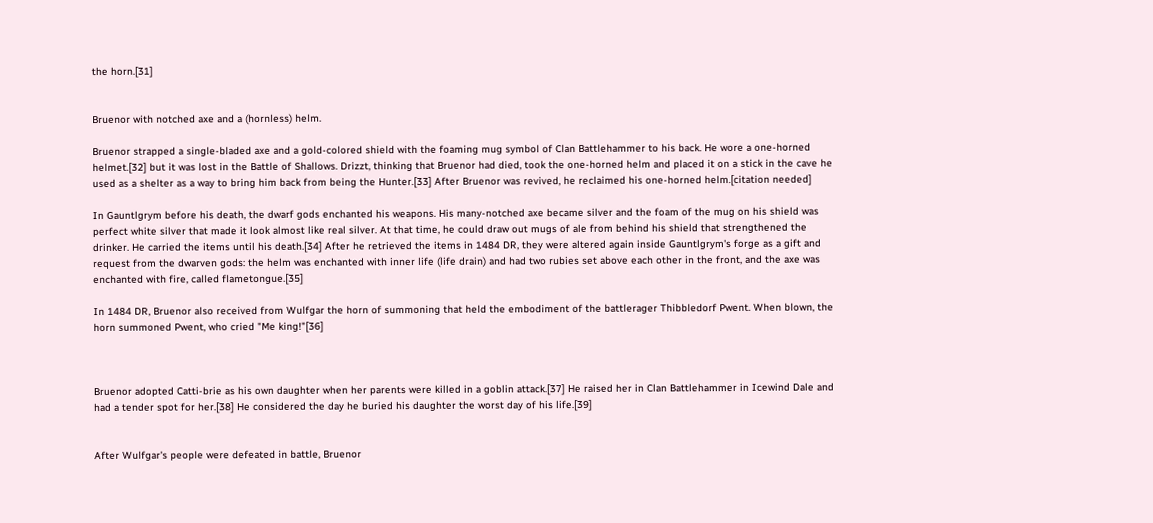the horn.[31]


Bruenor with notched axe and a (hornless) helm.

Bruenor strapped a single-bladed axe and a gold-colored shield with the foaming mug symbol of Clan Battlehammer to his back. He wore a one-horned helmet.[32] but it was lost in the Battle of Shallows. Drizzt, thinking that Bruenor had died, took the one-horned helm and placed it on a stick in the cave he used as a shelter as a way to bring him back from being the Hunter.[33] After Bruenor was revived, he reclaimed his one-horned helm.[citation needed]

In Gauntlgrym before his death, the dwarf gods enchanted his weapons. His many-notched axe became silver and the foam of the mug on his shield was perfect white silver that made it look almost like real silver. At that time, he could draw out mugs of ale from behind his shield that strengthened the drinker. He carried the items until his death.[34] After he retrieved the items in 1484 DR, they were altered again inside Gauntlgrym's forge as a gift and request from the dwarven gods: the helm was enchanted with inner life (life drain) and had two rubies set above each other in the front, and the axe was enchanted with fire, called flametongue.[35]

In 1484 DR, Bruenor also received from Wulfgar the horn of summoning that held the embodiment of the battlerager Thibbledorf Pwent. When blown, the horn summoned Pwent, who cried "Me king!"[36]



Bruenor adopted Catti-brie as his own daughter when her parents were killed in a goblin attack.[37] He raised her in Clan Battlehammer in Icewind Dale and had a tender spot for her.[38] He considered the day he buried his daughter the worst day of his life.[39]


After Wulfgar's people were defeated in battle, Bruenor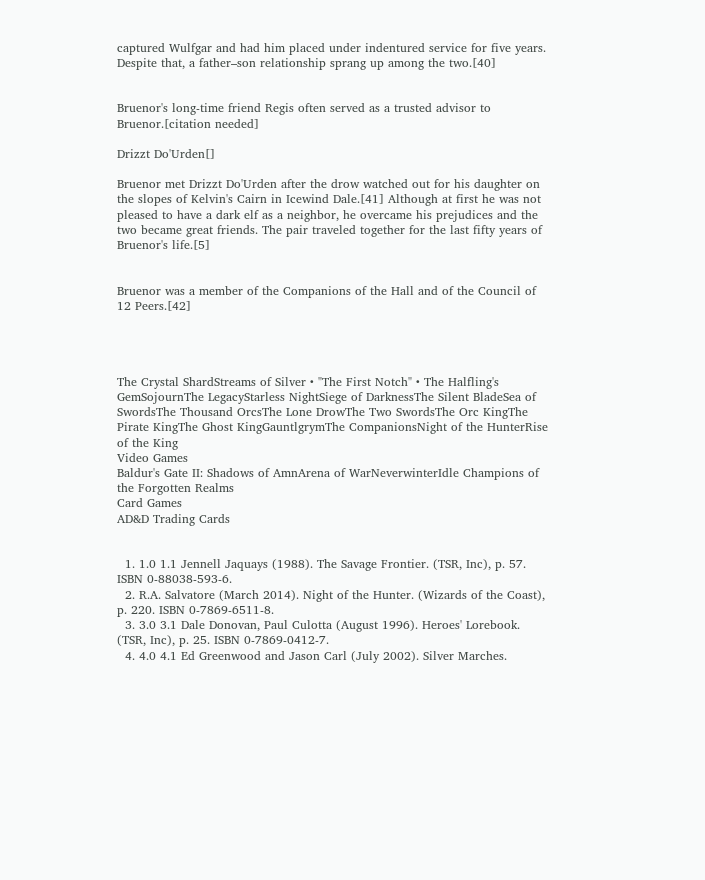captured Wulfgar and had him placed under indentured service for five years. Despite that, a father–son relationship sprang up among the two.[40]


Bruenor's long-time friend Regis often served as a trusted advisor to Bruenor.[citation needed]

Drizzt Do'Urden[]

Bruenor met Drizzt Do'Urden after the drow watched out for his daughter on the slopes of Kelvin's Cairn in Icewind Dale.[41] Although at first he was not pleased to have a dark elf as a neighbor, he overcame his prejudices and the two became great friends. The pair traveled together for the last fifty years of Bruenor's life.[5]


Bruenor was a member of the Companions of the Hall and of the Council of 12 Peers.[42]




The Crystal ShardStreams of Silver • "The First Notch" • The Halfling's GemSojournThe LegacyStarless NightSiege of DarknessThe Silent BladeSea of SwordsThe Thousand OrcsThe Lone DrowThe Two SwordsThe Orc KingThe Pirate KingThe Ghost KingGauntlgrymThe CompanionsNight of the HunterRise of the King
Video Games
Baldur's Gate II: Shadows of AmnArena of WarNeverwinterIdle Champions of the Forgotten Realms
Card Games
AD&D Trading Cards


  1. 1.0 1.1 Jennell Jaquays (1988). The Savage Frontier. (TSR, Inc), p. 57. ISBN 0-88038-593-6.
  2. R.A. Salvatore (March 2014). Night of the Hunter. (Wizards of the Coast), p. 220. ISBN 0-7869-6511-8.
  3. 3.0 3.1 Dale Donovan, Paul Culotta (August 1996). Heroes' Lorebook. (TSR, Inc), p. 25. ISBN 0-7869-0412-7.
  4. 4.0 4.1 Ed Greenwood and Jason Carl (July 2002). Silver Marches.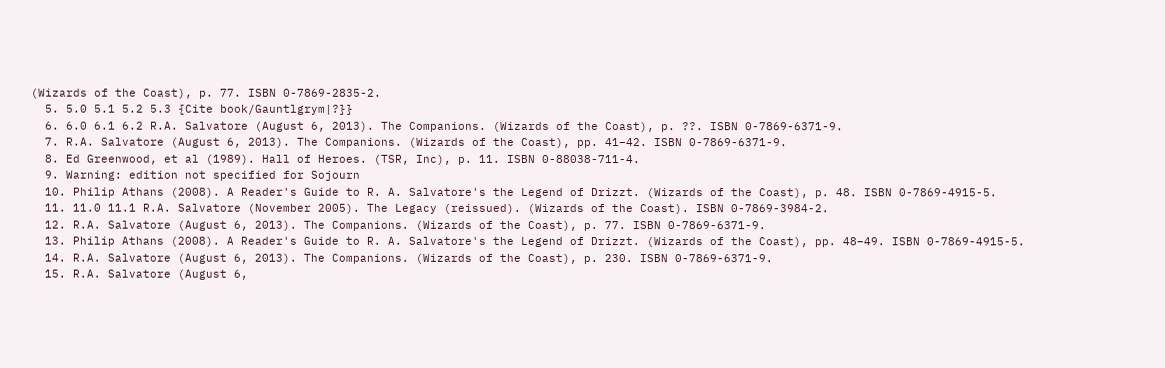(Wizards of the Coast), p. 77. ISBN 0-7869-2835-2.
  5. 5.0 5.1 5.2 5.3 {Cite book/Gauntlgrym|?}}
  6. 6.0 6.1 6.2 R.A. Salvatore (August 6, 2013). The Companions. (Wizards of the Coast), p. ??. ISBN 0-7869-6371-9.
  7. R.A. Salvatore (August 6, 2013). The Companions. (Wizards of the Coast), pp. 41–42. ISBN 0-7869-6371-9.
  8. Ed Greenwood, et al (1989). Hall of Heroes. (TSR, Inc), p. 11. ISBN 0-88038-711-4.
  9. Warning: edition not specified for Sojourn
  10. Philip Athans (2008). A Reader's Guide to R. A. Salvatore's the Legend of Drizzt. (Wizards of the Coast), p. 48. ISBN 0-7869-4915-5.
  11. 11.0 11.1 R.A. Salvatore (November 2005). The Legacy (reissued). (Wizards of the Coast). ISBN 0-7869-3984-2.
  12. R.A. Salvatore (August 6, 2013). The Companions. (Wizards of the Coast), p. 77. ISBN 0-7869-6371-9.
  13. Philip Athans (2008). A Reader's Guide to R. A. Salvatore's the Legend of Drizzt. (Wizards of the Coast), pp. 48–49. ISBN 0-7869-4915-5.
  14. R.A. Salvatore (August 6, 2013). The Companions. (Wizards of the Coast), p. 230. ISBN 0-7869-6371-9.
  15. R.A. Salvatore (August 6,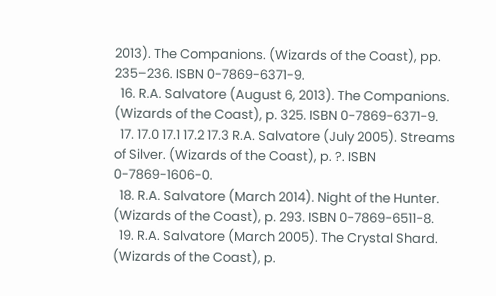2013). The Companions. (Wizards of the Coast), pp. 235–236. ISBN 0-7869-6371-9.
  16. R.A. Salvatore (August 6, 2013). The Companions. (Wizards of the Coast), p. 325. ISBN 0-7869-6371-9.
  17. 17.0 17.1 17.2 17.3 R.A. Salvatore (July 2005). Streams of Silver. (Wizards of the Coast), p. ?. ISBN 0-7869-1606-0.
  18. R.A. Salvatore (March 2014). Night of the Hunter. (Wizards of the Coast), p. 293. ISBN 0-7869-6511-8.
  19. R.A. Salvatore (March 2005). The Crystal Shard. (Wizards of the Coast), p.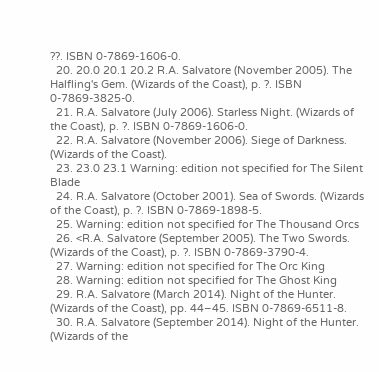??. ISBN 0-7869-1606-0.
  20. 20.0 20.1 20.2 R.A. Salvatore (November 2005). The Halfling's Gem. (Wizards of the Coast), p. ?. ISBN 0-7869-3825-0.
  21. R.A. Salvatore (July 2006). Starless Night. (Wizards of the Coast), p. ?. ISBN 0-7869-1606-0.
  22. R.A. Salvatore (November 2006). Siege of Darkness. (Wizards of the Coast).
  23. 23.0 23.1 Warning: edition not specified for The Silent Blade
  24. R.A. Salvatore (October 2001). Sea of Swords. (Wizards of the Coast), p. ?. ISBN 0-7869-1898-5.
  25. Warning: edition not specified for The Thousand Orcs
  26. <R.A. Salvatore (September 2005). The Two Swords. (Wizards of the Coast), p. ?. ISBN 0-7869-3790-4.
  27. Warning: edition not specified for The Orc King
  28. Warning: edition not specified for The Ghost King
  29. R.A. Salvatore (March 2014). Night of the Hunter. (Wizards of the Coast), pp. 44–45. ISBN 0-7869-6511-8.
  30. R.A. Salvatore (September 2014). Night of the Hunter. (Wizards of the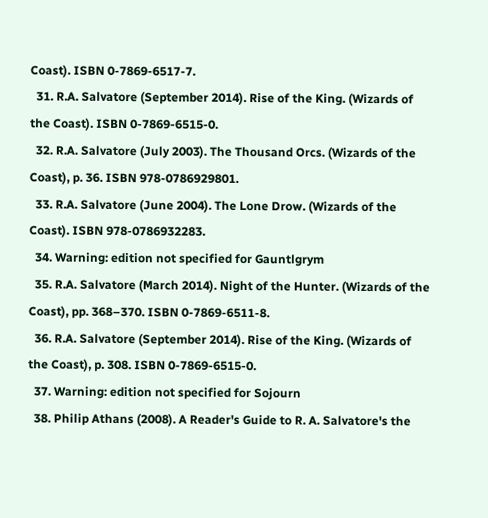Coast). ISBN 0-7869-6517-7.
  31. R.A. Salvatore (September 2014). Rise of the King. (Wizards of the Coast). ISBN 0-7869-6515-0.
  32. R.A. Salvatore (July 2003). The Thousand Orcs. (Wizards of the Coast), p. 36. ISBN 978-0786929801.
  33. R.A. Salvatore (June 2004). The Lone Drow. (Wizards of the Coast). ISBN 978-0786932283.
  34. Warning: edition not specified for Gauntlgrym
  35. R.A. Salvatore (March 2014). Night of the Hunter. (Wizards of the Coast), pp. 368–370. ISBN 0-7869-6511-8.
  36. R.A. Salvatore (September 2014). Rise of the King. (Wizards of the Coast), p. 308. ISBN 0-7869-6515-0.
  37. Warning: edition not specified for Sojourn
  38. Philip Athans (2008). A Reader's Guide to R. A. Salvatore's the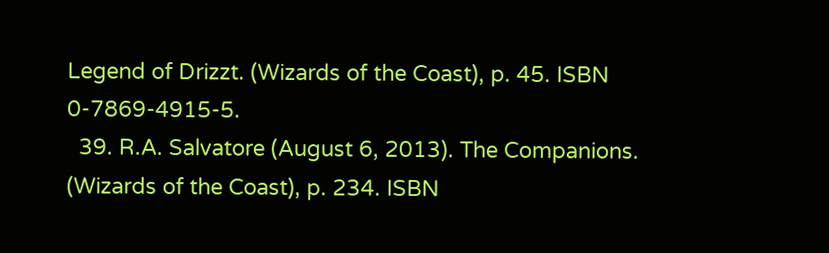Legend of Drizzt. (Wizards of the Coast), p. 45. ISBN 0-7869-4915-5.
  39. R.A. Salvatore (August 6, 2013). The Companions. (Wizards of the Coast), p. 234. ISBN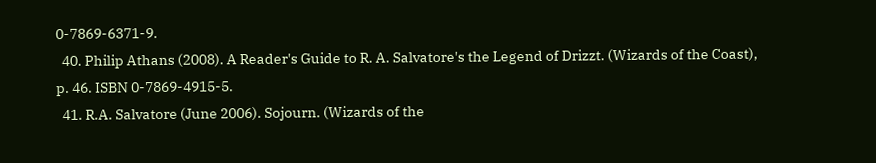0-7869-6371-9.
  40. Philip Athans (2008). A Reader's Guide to R. A. Salvatore's the Legend of Drizzt. (Wizards of the Coast), p. 46. ISBN 0-7869-4915-5.
  41. R.A. Salvatore (June 2006). Sojourn. (Wizards of the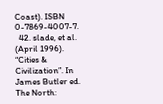Coast). ISBN 0-7869-4007-7.
  42. slade, et al. (April 1996). “Cities & Civilization”. In James Butler ed. The North: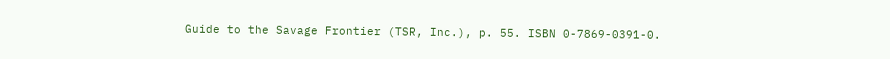Guide to the Savage Frontier (TSR, Inc.), p. 55. ISBN 0-7869-0391-0.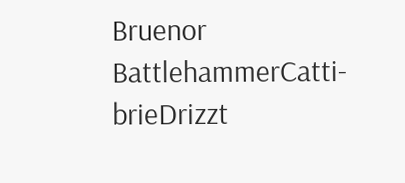Bruenor BattlehammerCatti-brieDrizzt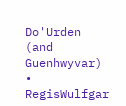Do'Urden (and Guenhwyvar) • RegisWulfgar